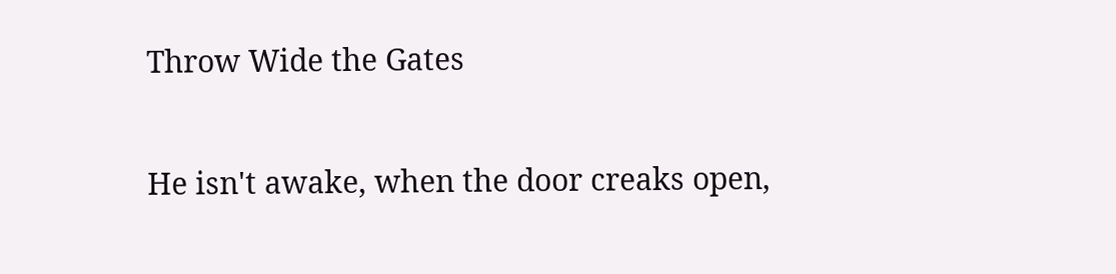Throw Wide the Gates

He isn't awake, when the door creaks open,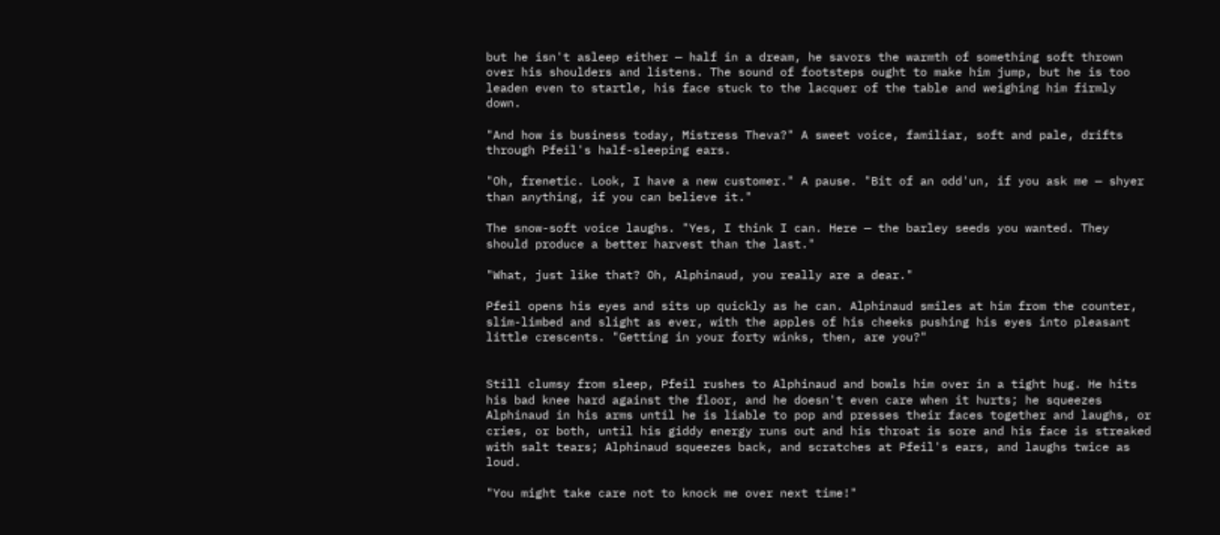but he isn't asleep either — half in a dream, he savors the warmth of something soft thrown over his shoulders and listens. The sound of footsteps ought to make him jump, but he is too leaden even to startle, his face stuck to the lacquer of the table and weighing him firmly down.

"And how is business today, Mistress Theva?" A sweet voice, familiar, soft and pale, drifts through Pfeil's half-sleeping ears.

"Oh, frenetic. Look, I have a new customer." A pause. "Bit of an odd'un, if you ask me — shyer than anything, if you can believe it."

The snow-soft voice laughs. "Yes, I think I can. Here — the barley seeds you wanted. They should produce a better harvest than the last."

"What, just like that? Oh, Alphinaud, you really are a dear."

Pfeil opens his eyes and sits up quickly as he can. Alphinaud smiles at him from the counter, slim-limbed and slight as ever, with the apples of his cheeks pushing his eyes into pleasant little crescents. "Getting in your forty winks, then, are you?"


Still clumsy from sleep, Pfeil rushes to Alphinaud and bowls him over in a tight hug. He hits his bad knee hard against the floor, and he doesn't even care when it hurts; he squeezes Alphinaud in his arms until he is liable to pop and presses their faces together and laughs, or cries, or both, until his giddy energy runs out and his throat is sore and his face is streaked with salt tears; Alphinaud squeezes back, and scratches at Pfeil's ears, and laughs twice as loud.

"You might take care not to knock me over next time!"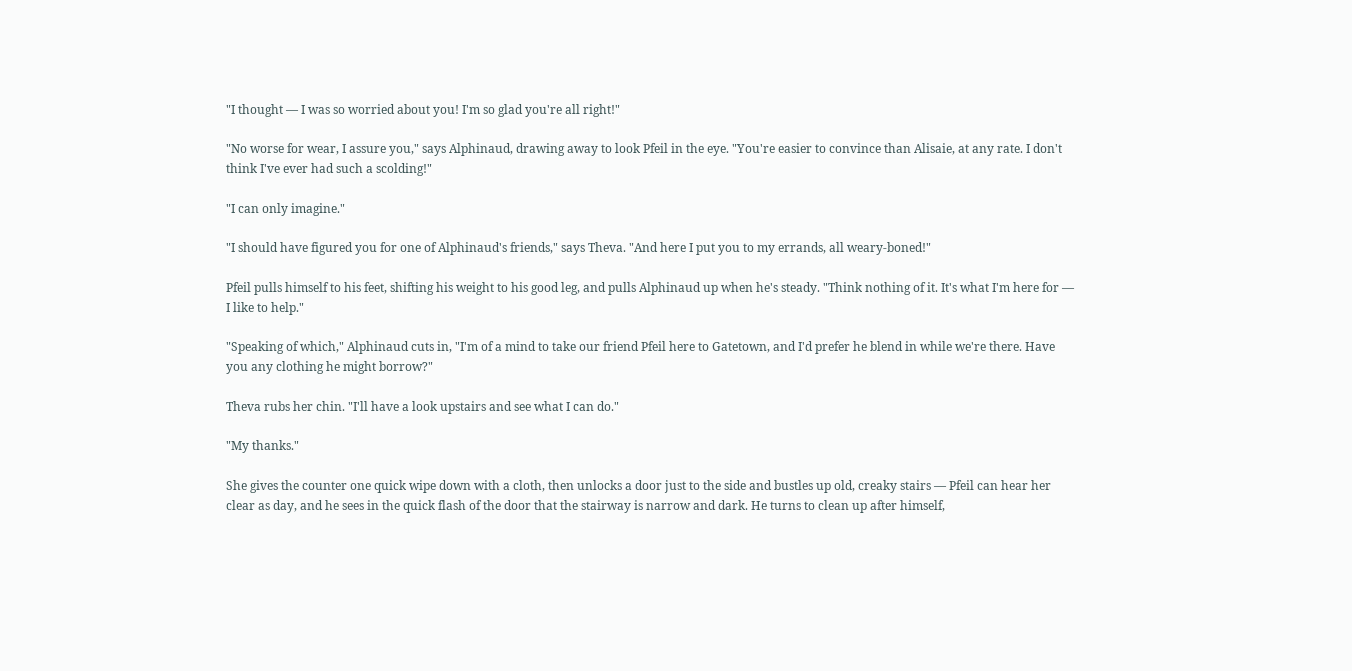"I thought — I was so worried about you! I'm so glad you're all right!"

"No worse for wear, I assure you," says Alphinaud, drawing away to look Pfeil in the eye. "You're easier to convince than Alisaie, at any rate. I don't think I've ever had such a scolding!"

"I can only imagine."

"I should have figured you for one of Alphinaud's friends," says Theva. "And here I put you to my errands, all weary-boned!"

Pfeil pulls himself to his feet, shifting his weight to his good leg, and pulls Alphinaud up when he's steady. "Think nothing of it. It's what I'm here for — I like to help."

"Speaking of which," Alphinaud cuts in, "I'm of a mind to take our friend Pfeil here to Gatetown, and I'd prefer he blend in while we're there. Have you any clothing he might borrow?"

Theva rubs her chin. "I'll have a look upstairs and see what I can do."

"My thanks."

She gives the counter one quick wipe down with a cloth, then unlocks a door just to the side and bustles up old, creaky stairs — Pfeil can hear her clear as day, and he sees in the quick flash of the door that the stairway is narrow and dark. He turns to clean up after himself,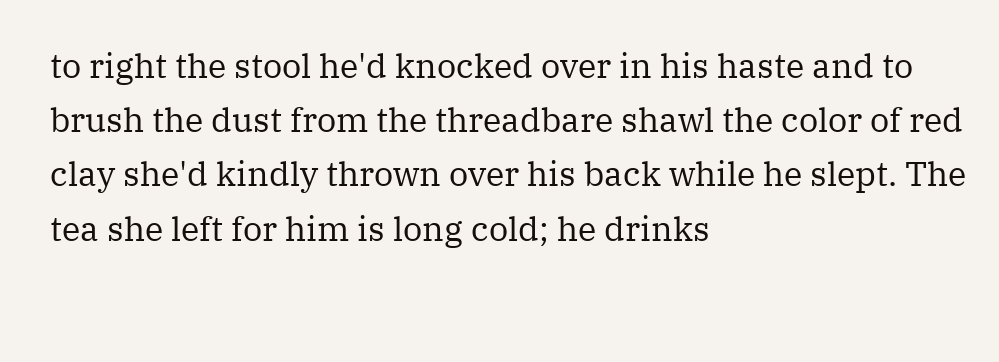to right the stool he'd knocked over in his haste and to brush the dust from the threadbare shawl the color of red clay she'd kindly thrown over his back while he slept. The tea she left for him is long cold; he drinks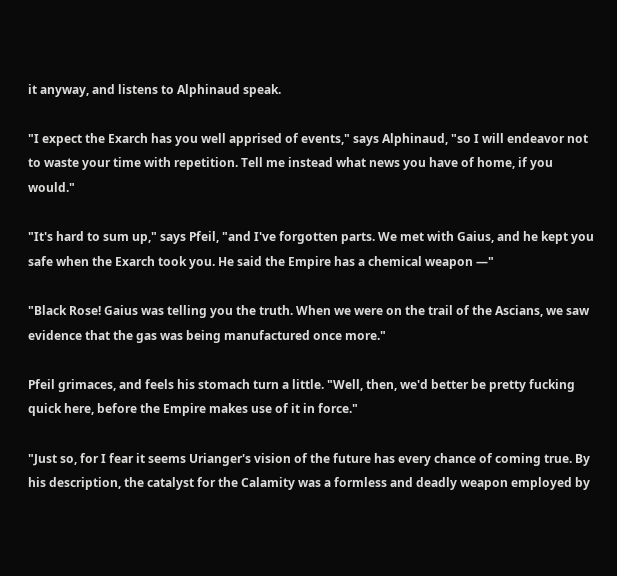it anyway, and listens to Alphinaud speak.

"I expect the Exarch has you well apprised of events," says Alphinaud, "so I will endeavor not to waste your time with repetition. Tell me instead what news you have of home, if you would."

"It's hard to sum up," says Pfeil, "and I've forgotten parts. We met with Gaius, and he kept you safe when the Exarch took you. He said the Empire has a chemical weapon —"

"Black Rose! Gaius was telling you the truth. When we were on the trail of the Ascians, we saw evidence that the gas was being manufactured once more."

Pfeil grimaces, and feels his stomach turn a little. "Well, then, we'd better be pretty fucking quick here, before the Empire makes use of it in force."

"Just so, for I fear it seems Urianger's vision of the future has every chance of coming true. By his description, the catalyst for the Calamity was a formless and deadly weapon employed by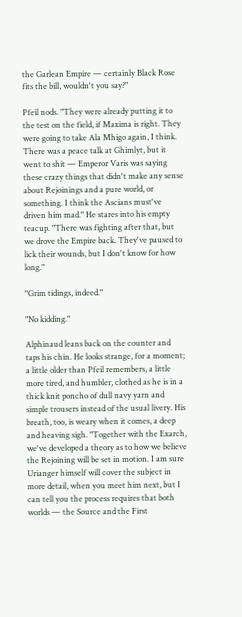the Garlean Empire — certainly Black Rose fits the bill, wouldn't you say?"

Pfeil nods. "They were already putting it to the test on the field, if Maxima is right. They were going to take Ala Mhigo again, I think. There was a peace talk at Ghimlyt, but it went to shit — Emperor Varis was saying these crazy things that didn't make any sense about Rejoinings and a pure world, or something. I think the Ascians must've driven him mad." He stares into his empty teacup. "There was fighting after that, but we drove the Empire back. They've paused to lick their wounds, but I don't know for how long."

"Grim tidings, indeed."

"No kidding."

Alphinaud leans back on the counter and taps his chin. He looks strange, for a moment; a little older than Pfeil remembers, a little more tired, and humbler, clothed as he is in a thick knit poncho of dull navy yarn and simple trousers instead of the usual livery. His breath, too, is weary when it comes, a deep and heaving sigh. "Together with the Exarch, we've developed a theory as to how we believe the Rejoining will be set in motion. I am sure Urianger himself will cover the subject in more detail, when you meet him next, but I can tell you the process requires that both worlds — the Source and the First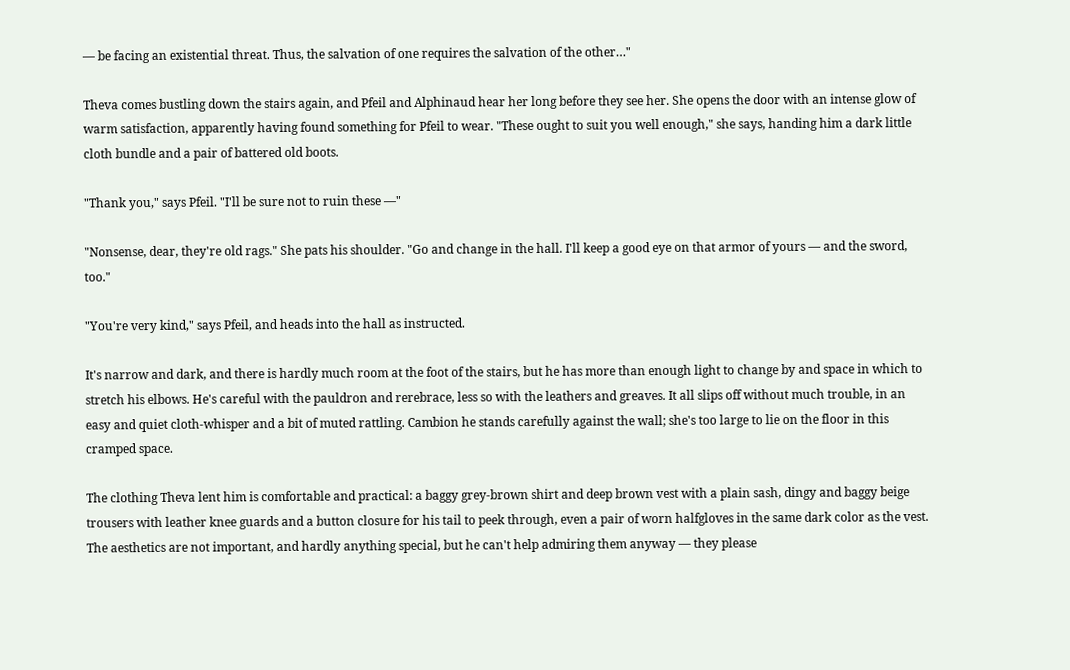— be facing an existential threat. Thus, the salvation of one requires the salvation of the other…"

Theva comes bustling down the stairs again, and Pfeil and Alphinaud hear her long before they see her. She opens the door with an intense glow of warm satisfaction, apparently having found something for Pfeil to wear. "These ought to suit you well enough," she says, handing him a dark little cloth bundle and a pair of battered old boots.

"Thank you," says Pfeil. "I'll be sure not to ruin these —"

"Nonsense, dear, they're old rags." She pats his shoulder. "Go and change in the hall. I'll keep a good eye on that armor of yours — and the sword, too."

"You're very kind," says Pfeil, and heads into the hall as instructed.

It's narrow and dark, and there is hardly much room at the foot of the stairs, but he has more than enough light to change by and space in which to stretch his elbows. He's careful with the pauldron and rerebrace, less so with the leathers and greaves. It all slips off without much trouble, in an easy and quiet cloth-whisper and a bit of muted rattling. Cambion he stands carefully against the wall; she's too large to lie on the floor in this cramped space.

The clothing Theva lent him is comfortable and practical: a baggy grey-brown shirt and deep brown vest with a plain sash, dingy and baggy beige trousers with leather knee guards and a button closure for his tail to peek through, even a pair of worn halfgloves in the same dark color as the vest. The aesthetics are not important, and hardly anything special, but he can't help admiring them anyway — they please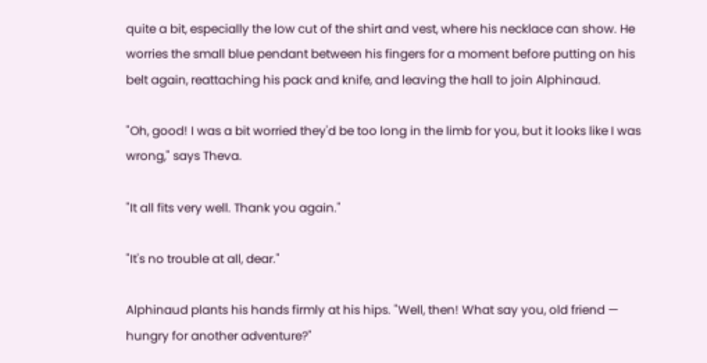quite a bit, especially the low cut of the shirt and vest, where his necklace can show. He worries the small blue pendant between his fingers for a moment before putting on his belt again, reattaching his pack and knife, and leaving the hall to join Alphinaud.

"Oh, good! I was a bit worried they'd be too long in the limb for you, but it looks like I was wrong," says Theva.

"It all fits very well. Thank you again."

"It's no trouble at all, dear."

Alphinaud plants his hands firmly at his hips. "Well, then! What say you, old friend — hungry for another adventure?"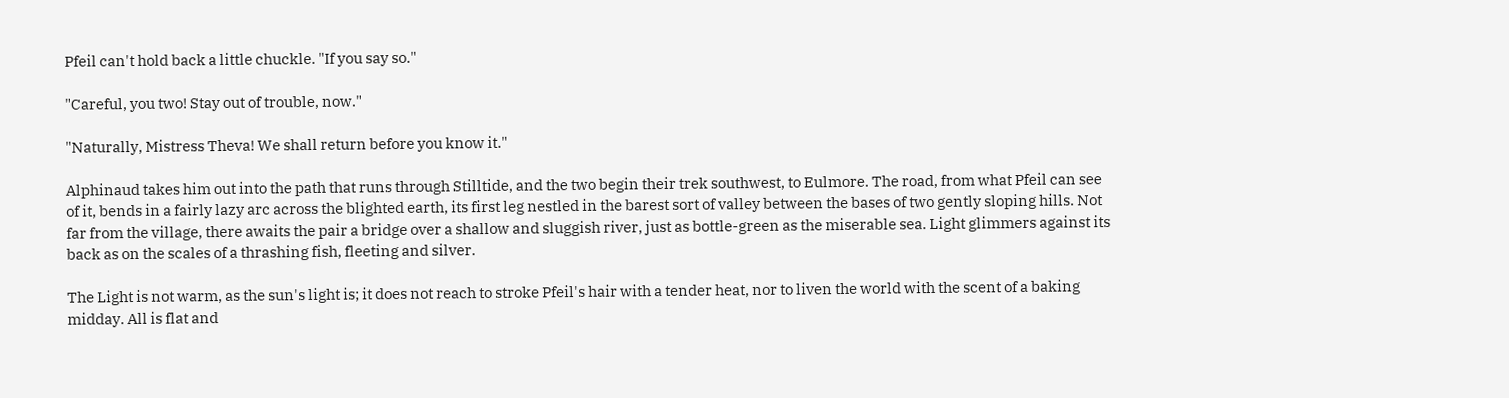Pfeil can't hold back a little chuckle. "If you say so."

"Careful, you two! Stay out of trouble, now."

"Naturally, Mistress Theva! We shall return before you know it."

Alphinaud takes him out into the path that runs through Stilltide, and the two begin their trek southwest, to Eulmore. The road, from what Pfeil can see of it, bends in a fairly lazy arc across the blighted earth, its first leg nestled in the barest sort of valley between the bases of two gently sloping hills. Not far from the village, there awaits the pair a bridge over a shallow and sluggish river, just as bottle-green as the miserable sea. Light glimmers against its back as on the scales of a thrashing fish, fleeting and silver.

The Light is not warm, as the sun's light is; it does not reach to stroke Pfeil's hair with a tender heat, nor to liven the world with the scent of a baking midday. All is flat and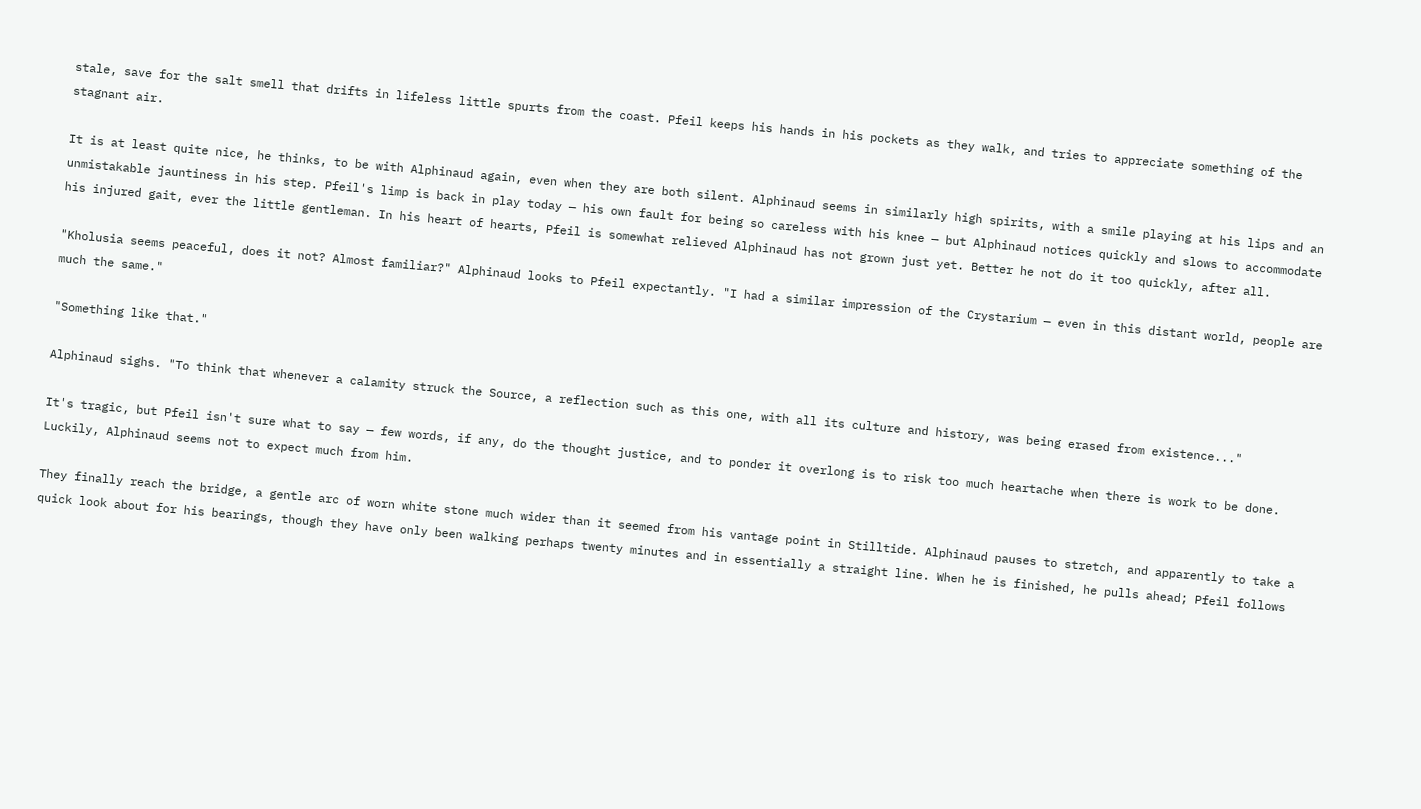stale, save for the salt smell that drifts in lifeless little spurts from the coast. Pfeil keeps his hands in his pockets as they walk, and tries to appreciate something of the stagnant air.

It is at least quite nice, he thinks, to be with Alphinaud again, even when they are both silent. Alphinaud seems in similarly high spirits, with a smile playing at his lips and an unmistakable jauntiness in his step. Pfeil's limp is back in play today — his own fault for being so careless with his knee — but Alphinaud notices quickly and slows to accommodate his injured gait, ever the little gentleman. In his heart of hearts, Pfeil is somewhat relieved Alphinaud has not grown just yet. Better he not do it too quickly, after all.

"Kholusia seems peaceful, does it not? Almost familiar?" Alphinaud looks to Pfeil expectantly. "I had a similar impression of the Crystarium — even in this distant world, people are much the same."

"Something like that."

Alphinaud sighs. "To think that whenever a calamity struck the Source, a reflection such as this one, with all its culture and history, was being erased from existence..."

It's tragic, but Pfeil isn't sure what to say — few words, if any, do the thought justice, and to ponder it overlong is to risk too much heartache when there is work to be done. Luckily, Alphinaud seems not to expect much from him.

They finally reach the bridge, a gentle arc of worn white stone much wider than it seemed from his vantage point in Stilltide. Alphinaud pauses to stretch, and apparently to take a quick look about for his bearings, though they have only been walking perhaps twenty minutes and in essentially a straight line. When he is finished, he pulls ahead; Pfeil follows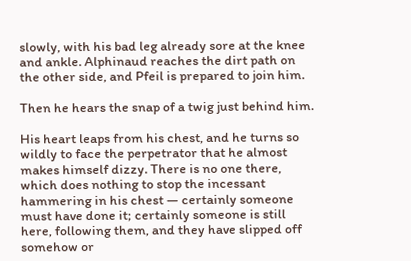slowly, with his bad leg already sore at the knee and ankle. Alphinaud reaches the dirt path on the other side, and Pfeil is prepared to join him.

Then he hears the snap of a twig just behind him.

His heart leaps from his chest, and he turns so wildly to face the perpetrator that he almost makes himself dizzy. There is no one there, which does nothing to stop the incessant hammering in his chest — certainly someone must have done it; certainly someone is still here, following them, and they have slipped off somehow or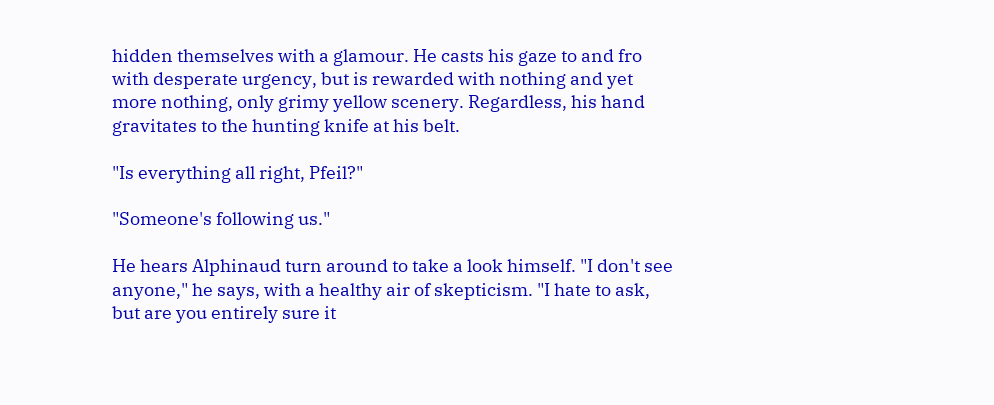hidden themselves with a glamour. He casts his gaze to and fro with desperate urgency, but is rewarded with nothing and yet more nothing, only grimy yellow scenery. Regardless, his hand gravitates to the hunting knife at his belt.

"Is everything all right, Pfeil?"

"Someone's following us."

He hears Alphinaud turn around to take a look himself. "I don't see anyone," he says, with a healthy air of skepticism. "I hate to ask, but are you entirely sure it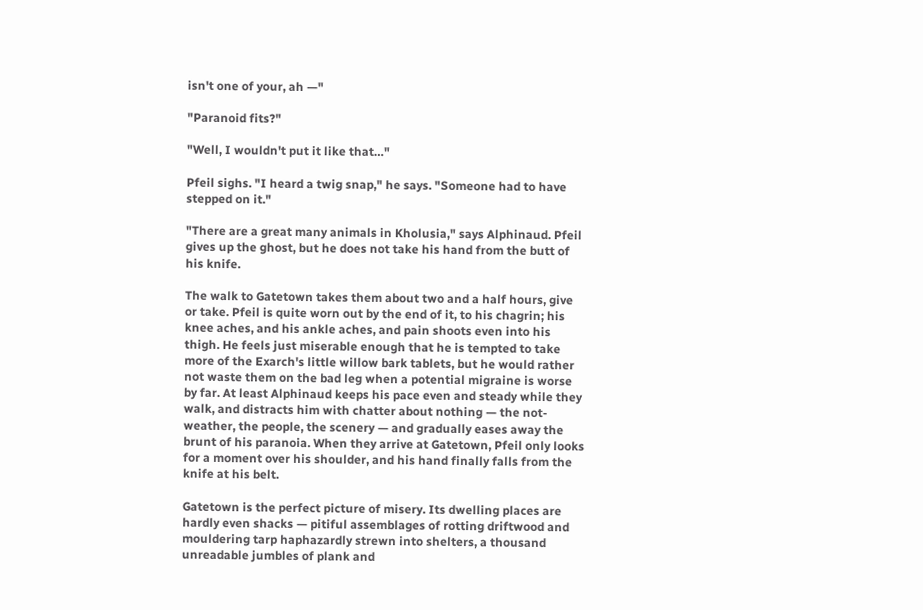isn't one of your, ah —"

"Paranoid fits?"

"Well, I wouldn't put it like that…"

Pfeil sighs. "I heard a twig snap," he says. "Someone had to have stepped on it."

"There are a great many animals in Kholusia," says Alphinaud. Pfeil gives up the ghost, but he does not take his hand from the butt of his knife.

The walk to Gatetown takes them about two and a half hours, give or take. Pfeil is quite worn out by the end of it, to his chagrin; his knee aches, and his ankle aches, and pain shoots even into his thigh. He feels just miserable enough that he is tempted to take more of the Exarch's little willow bark tablets, but he would rather not waste them on the bad leg when a potential migraine is worse by far. At least Alphinaud keeps his pace even and steady while they walk, and distracts him with chatter about nothing — the not-weather, the people, the scenery — and gradually eases away the brunt of his paranoia. When they arrive at Gatetown, Pfeil only looks for a moment over his shoulder, and his hand finally falls from the knife at his belt.

Gatetown is the perfect picture of misery. Its dwelling places are hardly even shacks — pitiful assemblages of rotting driftwood and mouldering tarp haphazardly strewn into shelters, a thousand unreadable jumbles of plank and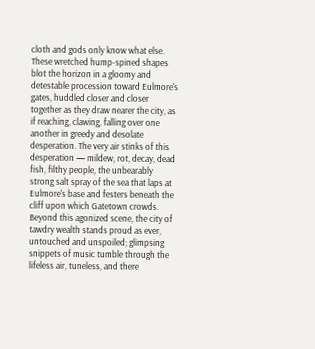cloth and gods only know what else. These wretched hump-spined shapes blot the horizon in a gloomy and detestable procession toward Eulmore's gates, huddled closer and closer together as they draw nearer the city, as if reaching, clawing, falling over one another in greedy and desolate desperation. The very air stinks of this desperation — mildew, rot, decay, dead fish, filthy people, the unbearably strong salt spray of the sea that laps at Eulmore's base and festers beneath the cliff upon which Gatetown crowds. Beyond this agonized scene, the city of tawdry wealth stands proud as ever, untouched and unspoiled; glimpsing snippets of music tumble through the lifeless air, tuneless, and there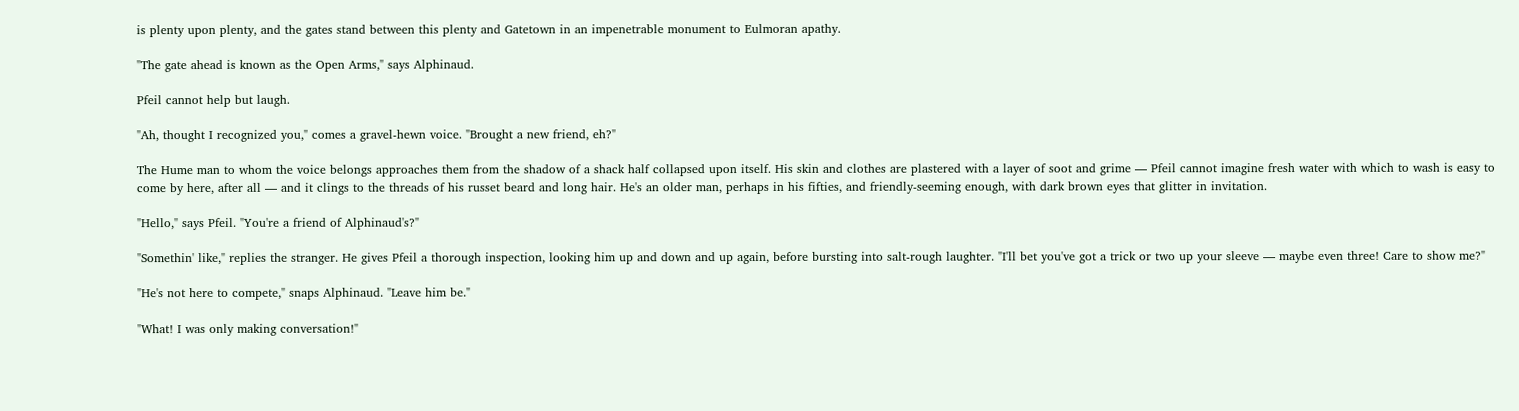is plenty upon plenty, and the gates stand between this plenty and Gatetown in an impenetrable monument to Eulmoran apathy.

"The gate ahead is known as the Open Arms," says Alphinaud.

Pfeil cannot help but laugh.

"Ah, thought I recognized you," comes a gravel-hewn voice. "Brought a new friend, eh?"

The Hume man to whom the voice belongs approaches them from the shadow of a shack half collapsed upon itself. His skin and clothes are plastered with a layer of soot and grime — Pfeil cannot imagine fresh water with which to wash is easy to come by here, after all — and it clings to the threads of his russet beard and long hair. He's an older man, perhaps in his fifties, and friendly-seeming enough, with dark brown eyes that glitter in invitation.

"Hello," says Pfeil. "You're a friend of Alphinaud's?"

"Somethin' like," replies the stranger. He gives Pfeil a thorough inspection, looking him up and down and up again, before bursting into salt-rough laughter. "I'll bet you've got a trick or two up your sleeve — maybe even three! Care to show me?"

"He's not here to compete," snaps Alphinaud. "Leave him be."

"What! I was only making conversation!"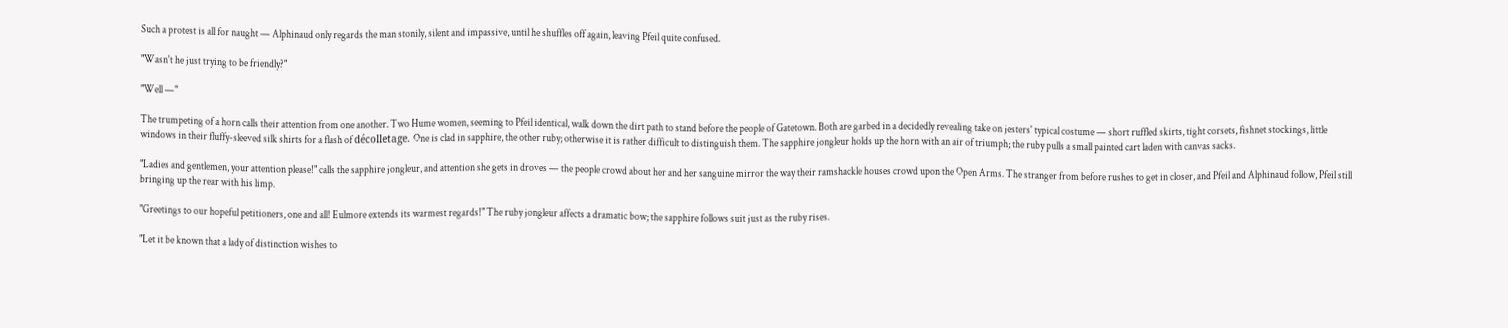Such a protest is all for naught — Alphinaud only regards the man stonily, silent and impassive, until he shuffles off again, leaving Pfeil quite confused.

"Wasn't he just trying to be friendly?"

"Well —"

The trumpeting of a horn calls their attention from one another. Two Hume women, seeming to Pfeil identical, walk down the dirt path to stand before the people of Gatetown. Both are garbed in a decidedly revealing take on jesters' typical costume — short ruffled skirts, tight corsets, fishnet stockings, little windows in their fluffy-sleeved silk shirts for a flash of décolletage. One is clad in sapphire, the other ruby; otherwise it is rather difficult to distinguish them. The sapphire jongleur holds up the horn with an air of triumph; the ruby pulls a small painted cart laden with canvas sacks.

"Ladies and gentlemen, your attention please!" calls the sapphire jongleur, and attention she gets in droves — the people crowd about her and her sanguine mirror the way their ramshackle houses crowd upon the Open Arms. The stranger from before rushes to get in closer, and Pfeil and Alphinaud follow, Pfeil still bringing up the rear with his limp.

"Greetings to our hopeful petitioners, one and all! Eulmore extends its warmest regards!" The ruby jongleur affects a dramatic bow; the sapphire follows suit just as the ruby rises.

"Let it be known that a lady of distinction wishes to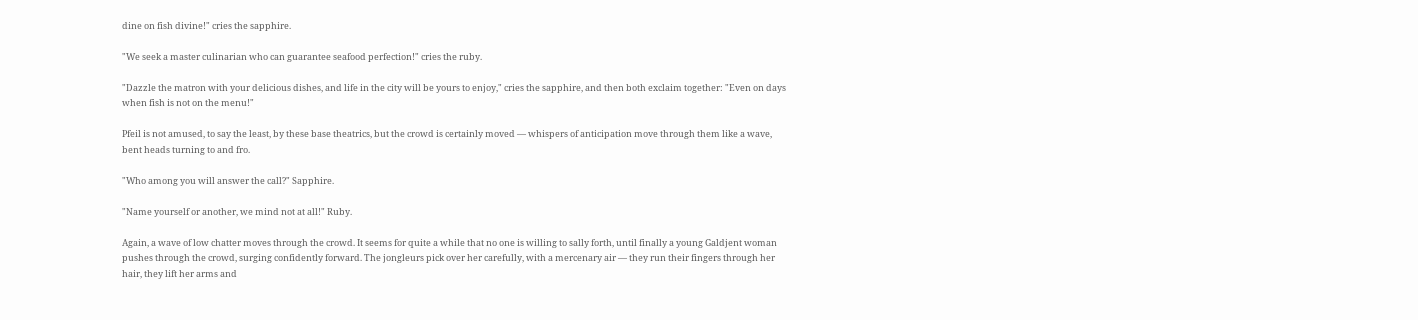dine on fish divine!" cries the sapphire.

"We seek a master culinarian who can guarantee seafood perfection!" cries the ruby.

"Dazzle the matron with your delicious dishes, and life in the city will be yours to enjoy," cries the sapphire, and then both exclaim together: "Even on days when fish is not on the menu!"

Pfeil is not amused, to say the least, by these base theatrics, but the crowd is certainly moved — whispers of anticipation move through them like a wave, bent heads turning to and fro.

"Who among you will answer the call?" Sapphire.

"Name yourself or another, we mind not at all!" Ruby.

Again, a wave of low chatter moves through the crowd. It seems for quite a while that no one is willing to sally forth, until finally a young Galdjent woman pushes through the crowd, surging confidently forward. The jongleurs pick over her carefully, with a mercenary air — they run their fingers through her hair, they lift her arms and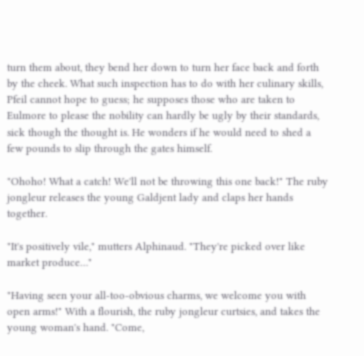turn them about, they bend her down to turn her face back and forth by the cheek. What such inspection has to do with her culinary skills, Pfeil cannot hope to guess; he supposes those who are taken to Eulmore to please the nobility can hardly be ugly by their standards, sick though the thought is. He wonders if he would need to shed a few pounds to slip through the gates himself.

"Ohoho! What a catch! We'll not be throwing this one back!" The ruby jongleur releases the young Galdjent lady and claps her hands together.

"It's positively vile," mutters Alphinaud. "They're picked over like market produce…"

"Having seen your all-too-obvious charms, we welcome you with open arms!" With a flourish, the ruby jongleur curtsies, and takes the young woman's hand. "Come,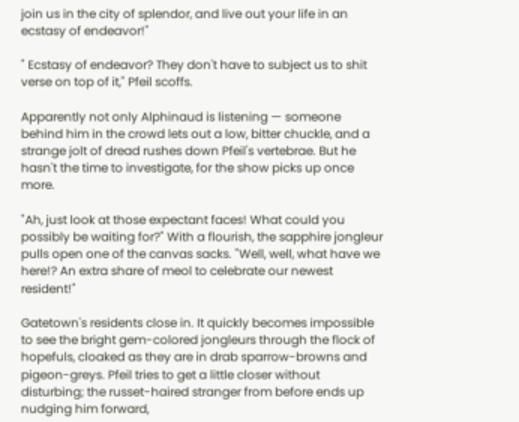join us in the city of splendor, and live out your life in an ecstasy of endeavor!"

" Ecstasy of endeavor? They don't have to subject us to shit verse on top of it," Pfeil scoffs.

Apparently not only Alphinaud is listening — someone behind him in the crowd lets out a low, bitter chuckle, and a strange jolt of dread rushes down Pfeil's vertebrae. But he hasn't the time to investigate, for the show picks up once more.

"Ah, just look at those expectant faces! What could you possibly be waiting for?" With a flourish, the sapphire jongleur pulls open one of the canvas sacks. "Well, well, what have we here!? An extra share of meol to celebrate our newest resident!"

Gatetown's residents close in. It quickly becomes impossible to see the bright gem-colored jongleurs through the flock of hopefuls, cloaked as they are in drab sparrow-browns and pigeon-greys. Pfeil tries to get a little closer without disturbing; the russet-haired stranger from before ends up nudging him forward,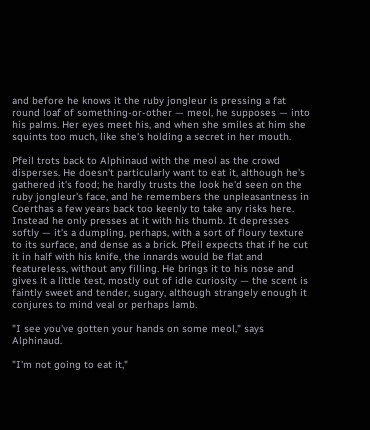and before he knows it the ruby jongleur is pressing a fat round loaf of something-or-other — meol, he supposes — into his palms. Her eyes meet his, and when she smiles at him she squints too much, like she's holding a secret in her mouth.

Pfeil trots back to Alphinaud with the meol as the crowd disperses. He doesn't particularly want to eat it, although he's gathered it's food; he hardly trusts the look he'd seen on the ruby jongleur's face, and he remembers the unpleasantness in Coerthas a few years back too keenly to take any risks here. Instead he only presses at it with his thumb. It depresses softly — it's a dumpling, perhaps, with a sort of floury texture to its surface, and dense as a brick. Pfeil expects that if he cut it in half with his knife, the innards would be flat and featureless, without any filling. He brings it to his nose and gives it a little test, mostly out of idle curiosity — the scent is faintly sweet and tender, sugary, although strangely enough it conjures to mind veal or perhaps lamb.

"I see you've gotten your hands on some meol," says Alphinaud.

"I'm not going to eat it,"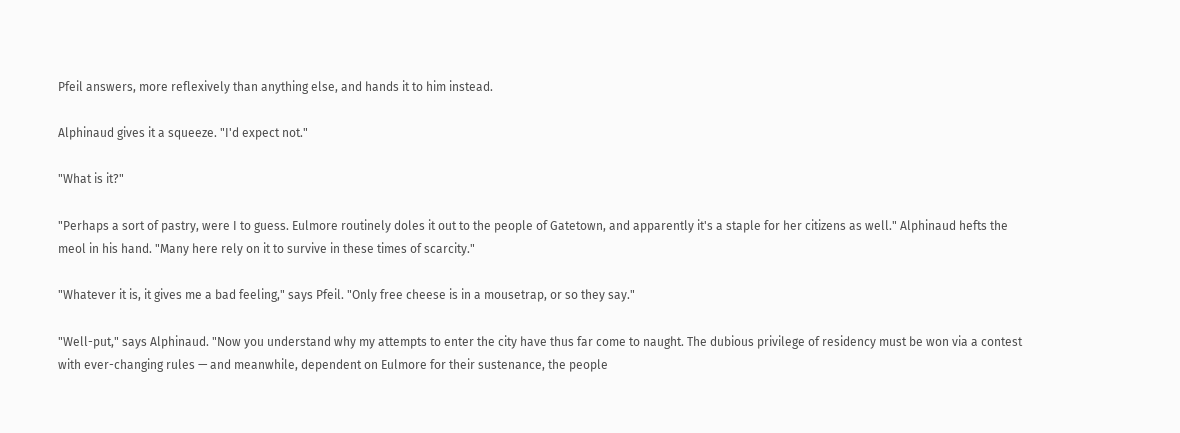Pfeil answers, more reflexively than anything else, and hands it to him instead.

Alphinaud gives it a squeeze. "I'd expect not."

"What is it?"

"Perhaps a sort of pastry, were I to guess. Eulmore routinely doles it out to the people of Gatetown, and apparently it's a staple for her citizens as well." Alphinaud hefts the meol in his hand. "Many here rely on it to survive in these times of scarcity."

"Whatever it is, it gives me a bad feeling," says Pfeil. "Only free cheese is in a mousetrap, or so they say."

"Well-put," says Alphinaud. "Now you understand why my attempts to enter the city have thus far come to naught. The dubious privilege of residency must be won via a contest with ever-changing rules — and meanwhile, dependent on Eulmore for their sustenance, the people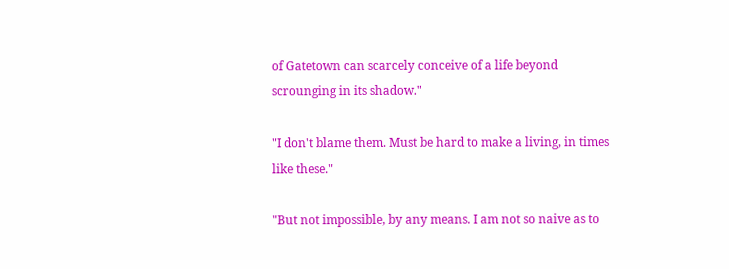of Gatetown can scarcely conceive of a life beyond scrounging in its shadow."

"I don't blame them. Must be hard to make a living, in times like these."

"But not impossible, by any means. I am not so naive as to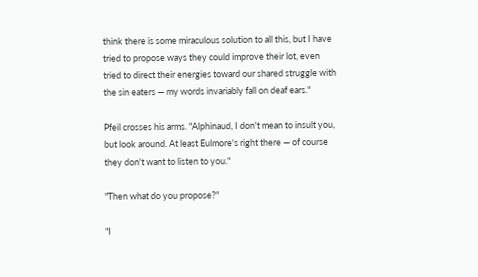think there is some miraculous solution to all this, but I have tried to propose ways they could improve their lot, even tried to direct their energies toward our shared struggle with the sin eaters — my words invariably fall on deaf ears."

Pfeil crosses his arms. "Alphinaud, I don't mean to insult you, but look around. At least Eulmore's right there — of course they don't want to listen to you."

"Then what do you propose?"

"I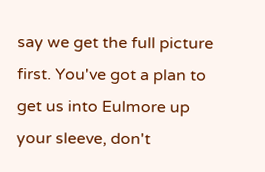say we get the full picture first. You've got a plan to get us into Eulmore up your sleeve, don't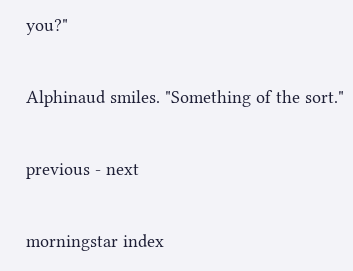you?"

Alphinaud smiles. "Something of the sort."

previous - next

morningstar index